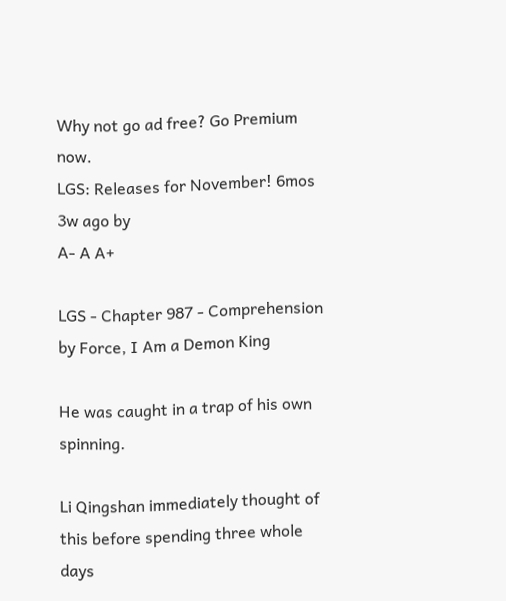Why not go ad free? Go Premium now.
LGS: Releases for November! 6mos 3w ago by
A- A A+

LGS - Chapter 987 - Comprehension by Force, I Am a Demon King

He was caught in a trap of his own spinning.

Li Qingshan immediately thought of this before spending three whole days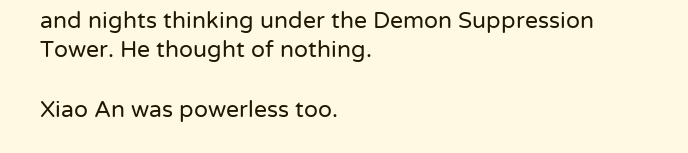and nights thinking under the Demon Suppression Tower. He thought of nothing.

Xiao An was powerless too.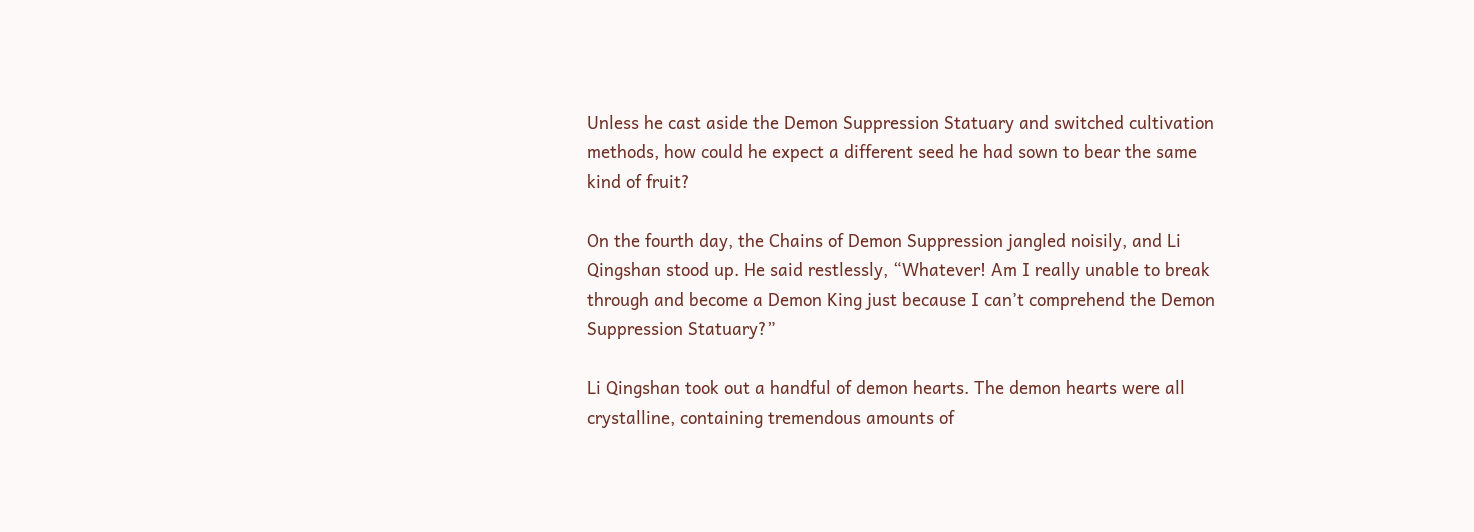Unless he cast aside the Demon Suppression Statuary and switched cultivation methods, how could he expect a different seed he had sown to bear the same kind of fruit?

On the fourth day, the Chains of Demon Suppression jangled noisily, and Li Qingshan stood up. He said restlessly, “Whatever! Am I really unable to break through and become a Demon King just because I can’t comprehend the Demon Suppression Statuary?”

Li Qingshan took out a handful of demon hearts. The demon hearts were all crystalline, containing tremendous amounts of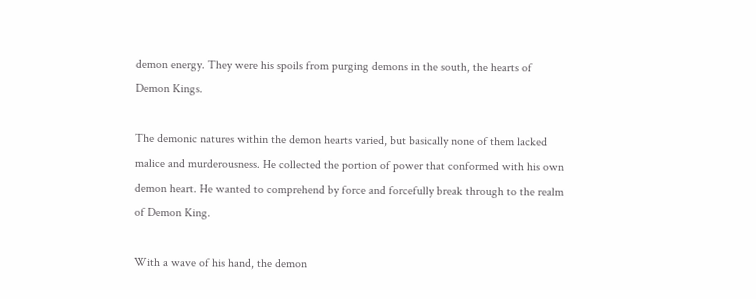demon energy. They were his spoils from purging demons in the south, the hearts of Demon Kings.

The demonic natures within the demon hearts varied, but basically none of them lacked malice and murderousness. He collected the portion of power that conformed with his own demon heart. He wanted to comprehend by force and forcefully break through to the realm of Demon King.

With a wave of his hand, the demon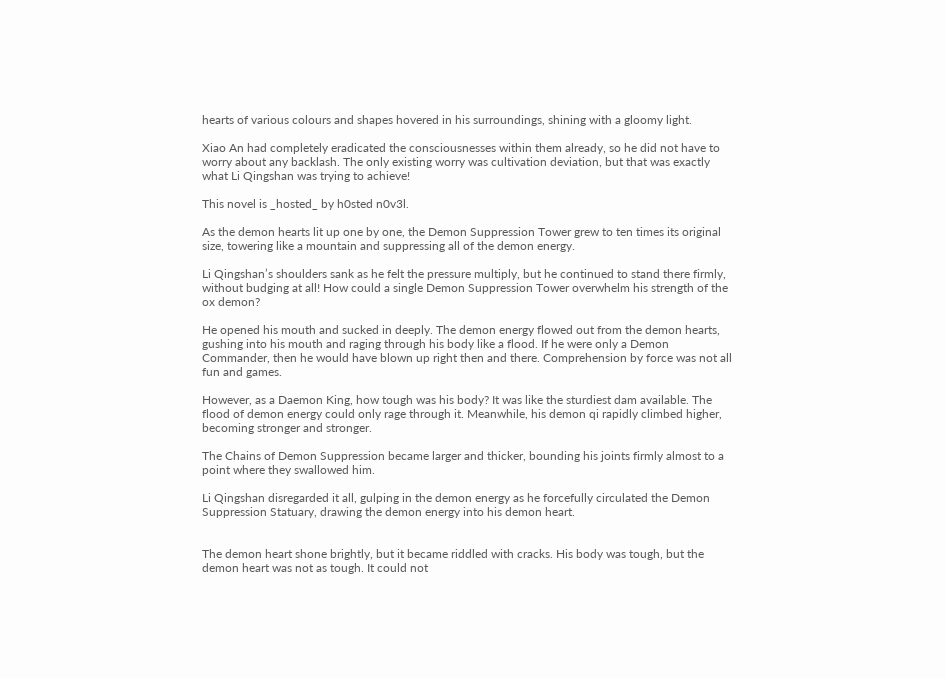hearts of various colours and shapes hovered in his surroundings, shining with a gloomy light.

Xiao An had completely eradicated the consciousnesses within them already, so he did not have to worry about any backlash. The only existing worry was cultivation deviation, but that was exactly what Li Qingshan was trying to achieve!

This novel is _hosted_ by h0sted n0v3l.

As the demon hearts lit up one by one, the Demon Suppression Tower grew to ten times its original size, towering like a mountain and suppressing all of the demon energy.

Li Qingshan’s shoulders sank as he felt the pressure multiply, but he continued to stand there firmly, without budging at all! How could a single Demon Suppression Tower overwhelm his strength of the ox demon?

He opened his mouth and sucked in deeply. The demon energy flowed out from the demon hearts, gushing into his mouth and raging through his body like a flood. If he were only a Demon Commander, then he would have blown up right then and there. Comprehension by force was not all fun and games.

However, as a Daemon King, how tough was his body? It was like the sturdiest dam available. The flood of demon energy could only rage through it. Meanwhile, his demon qi rapidly climbed higher, becoming stronger and stronger.

The Chains of Demon Suppression became larger and thicker, bounding his joints firmly almost to a point where they swallowed him.

Li Qingshan disregarded it all, gulping in the demon energy as he forcefully circulated the Demon Suppression Statuary, drawing the demon energy into his demon heart.


The demon heart shone brightly, but it became riddled with cracks. His body was tough, but the demon heart was not as tough. It could not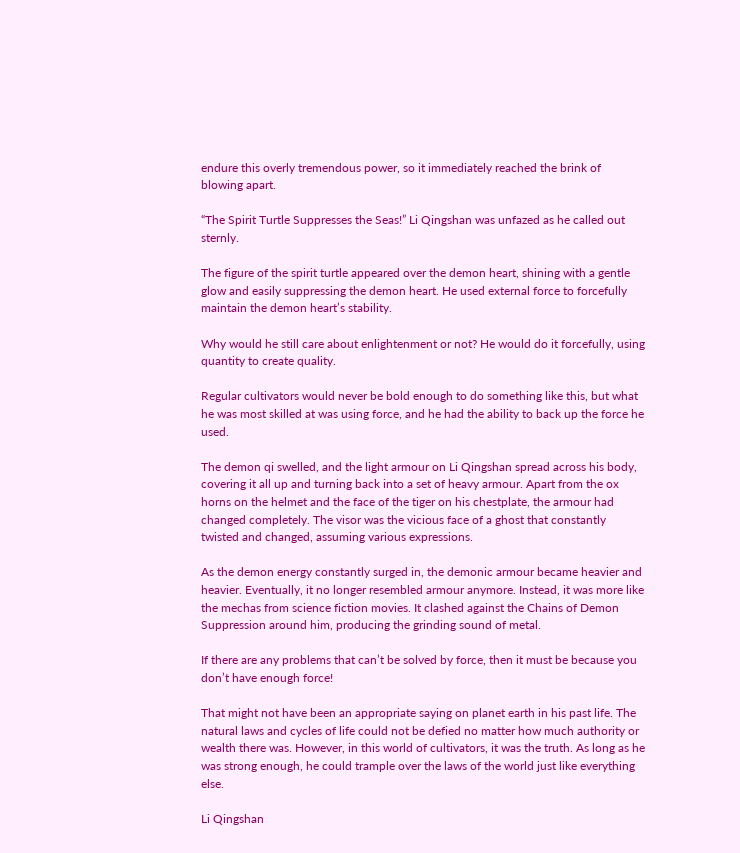endure this overly tremendous power, so it immediately reached the brink of blowing apart.

“The Spirit Turtle Suppresses the Seas!” Li Qingshan was unfazed as he called out sternly.

The figure of the spirit turtle appeared over the demon heart, shining with a gentle glow and easily suppressing the demon heart. He used external force to forcefully maintain the demon heart’s stability.

Why would he still care about enlightenment or not? He would do it forcefully, using quantity to create quality.

Regular cultivators would never be bold enough to do something like this, but what he was most skilled at was using force, and he had the ability to back up the force he used.

The demon qi swelled, and the light armour on Li Qingshan spread across his body, covering it all up and turning back into a set of heavy armour. Apart from the ox horns on the helmet and the face of the tiger on his chestplate, the armour had changed completely. The visor was the vicious face of a ghost that constantly twisted and changed, assuming various expressions.

As the demon energy constantly surged in, the demonic armour became heavier and heavier. Eventually, it no longer resembled armour anymore. Instead, it was more like the mechas from science fiction movies. It clashed against the Chains of Demon Suppression around him, producing the grinding sound of metal.

If there are any problems that can’t be solved by force, then it must be because you don’t have enough force!

That might not have been an appropriate saying on planet earth in his past life. The natural laws and cycles of life could not be defied no matter how much authority or wealth there was. However, in this world of cultivators, it was the truth. As long as he was strong enough, he could trample over the laws of the world just like everything else.

Li Qingshan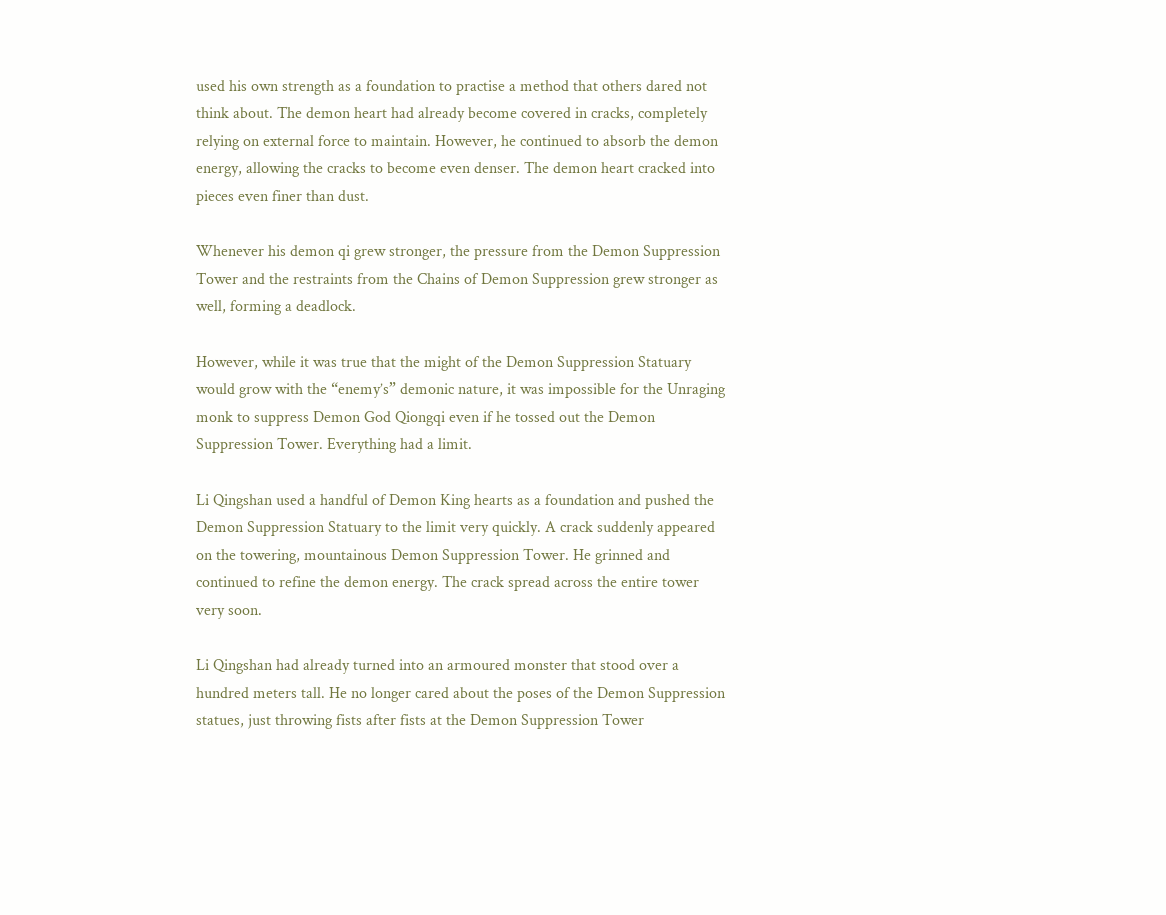used his own strength as a foundation to practise a method that others dared not think about. The demon heart had already become covered in cracks, completely relying on external force to maintain. However, he continued to absorb the demon energy, allowing the cracks to become even denser. The demon heart cracked into pieces even finer than dust.

Whenever his demon qi grew stronger, the pressure from the Demon Suppression Tower and the restraints from the Chains of Demon Suppression grew stronger as well, forming a deadlock.

However, while it was true that the might of the Demon Suppression Statuary would grow with the “enemy’s” demonic nature, it was impossible for the Unraging monk to suppress Demon God Qiongqi even if he tossed out the Demon Suppression Tower. Everything had a limit.

Li Qingshan used a handful of Demon King hearts as a foundation and pushed the Demon Suppression Statuary to the limit very quickly. A crack suddenly appeared on the towering, mountainous Demon Suppression Tower. He grinned and continued to refine the demon energy. The crack spread across the entire tower very soon.

Li Qingshan had already turned into an armoured monster that stood over a hundred meters tall. He no longer cared about the poses of the Demon Suppression statues, just throwing fists after fists at the Demon Suppression Tower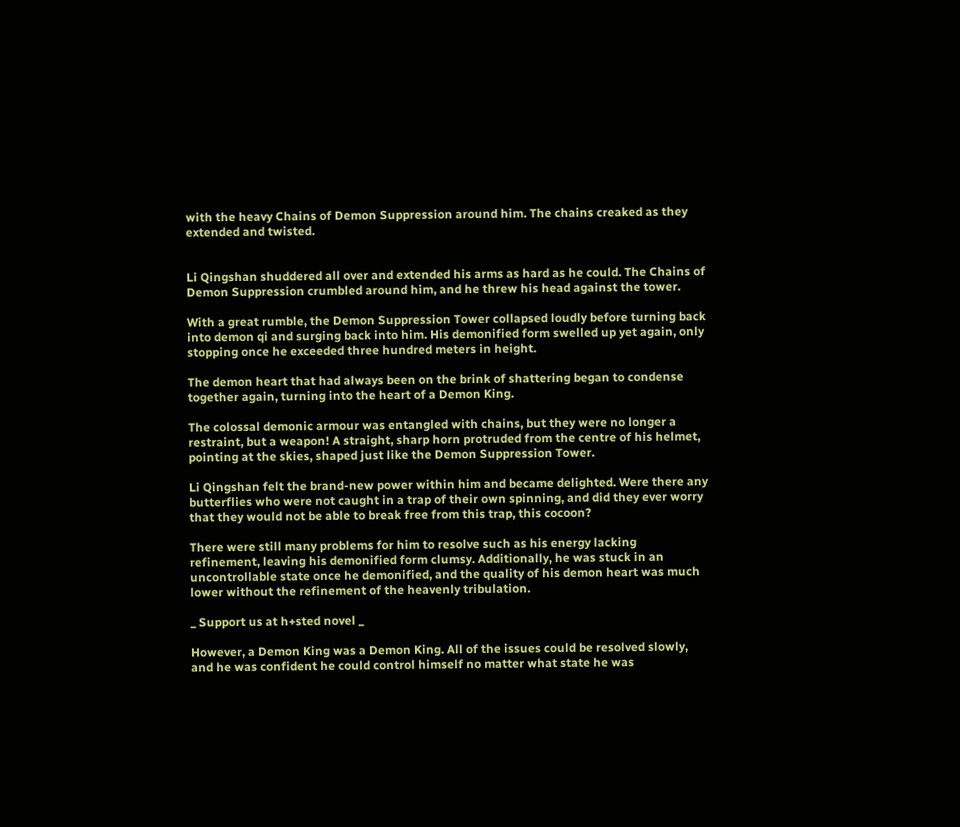with the heavy Chains of Demon Suppression around him. The chains creaked as they extended and twisted.


Li Qingshan shuddered all over and extended his arms as hard as he could. The Chains of Demon Suppression crumbled around him, and he threw his head against the tower.

With a great rumble, the Demon Suppression Tower collapsed loudly before turning back into demon qi and surging back into him. His demonified form swelled up yet again, only stopping once he exceeded three hundred meters in height.

The demon heart that had always been on the brink of shattering began to condense together again, turning into the heart of a Demon King.

The colossal demonic armour was entangled with chains, but they were no longer a restraint, but a weapon! A straight, sharp horn protruded from the centre of his helmet, pointing at the skies, shaped just like the Demon Suppression Tower.

Li Qingshan felt the brand-new power within him and became delighted. Were there any butterflies who were not caught in a trap of their own spinning, and did they ever worry that they would not be able to break free from this trap, this cocoon?

There were still many problems for him to resolve such as his energy lacking refinement, leaving his demonified form clumsy. Additionally, he was stuck in an uncontrollable state once he demonified, and the quality of his demon heart was much lower without the refinement of the heavenly tribulation.

_ Support us at h+sted novel _

However, a Demon King was a Demon King. All of the issues could be resolved slowly, and he was confident he could control himself no matter what state he was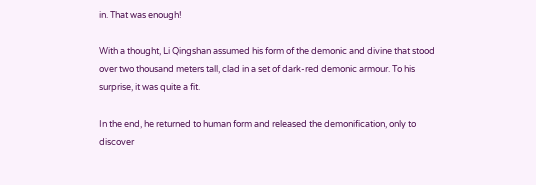in. That was enough!

With a thought, Li Qingshan assumed his form of the demonic and divine that stood over two thousand meters tall, clad in a set of dark-red demonic armour. To his surprise, it was quite a fit.

In the end, he returned to human form and released the demonification, only to discover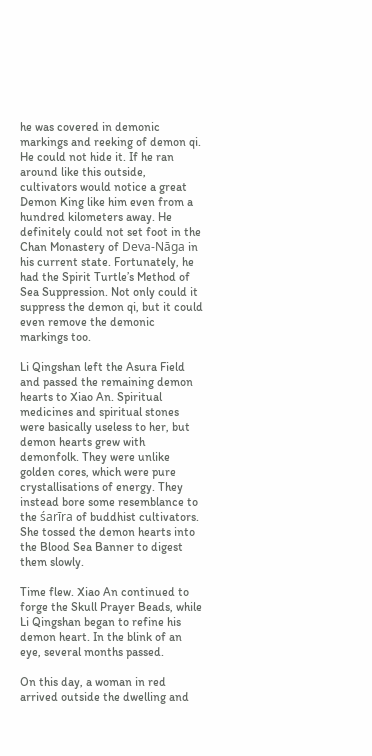he was covered in demonic markings and reeking of demon qi. He could not hide it. If he ran around like this outside, cultivators would notice a great Demon King like him even from a hundred kilometers away. He definitely could not set foot in the Chan Monastery of Deva-Nāga in his current state. Fortunately, he had the Spirit Turtle’s Method of Sea Suppression. Not only could it suppress the demon qi, but it could even remove the demonic markings too.

Li Qingshan left the Asura Field and passed the remaining demon hearts to Xiao An. Spiritual medicines and spiritual stones were basically useless to her, but demon hearts grew with demonfolk. They were unlike golden cores, which were pure crystallisations of energy. They instead bore some resemblance to the śarīra of buddhist cultivators. She tossed the demon hearts into the Blood Sea Banner to digest them slowly.

Time flew. Xiao An continued to forge the Skull Prayer Beads, while Li Qingshan began to refine his demon heart. In the blink of an eye, several months passed.

On this day, a woman in red arrived outside the dwelling and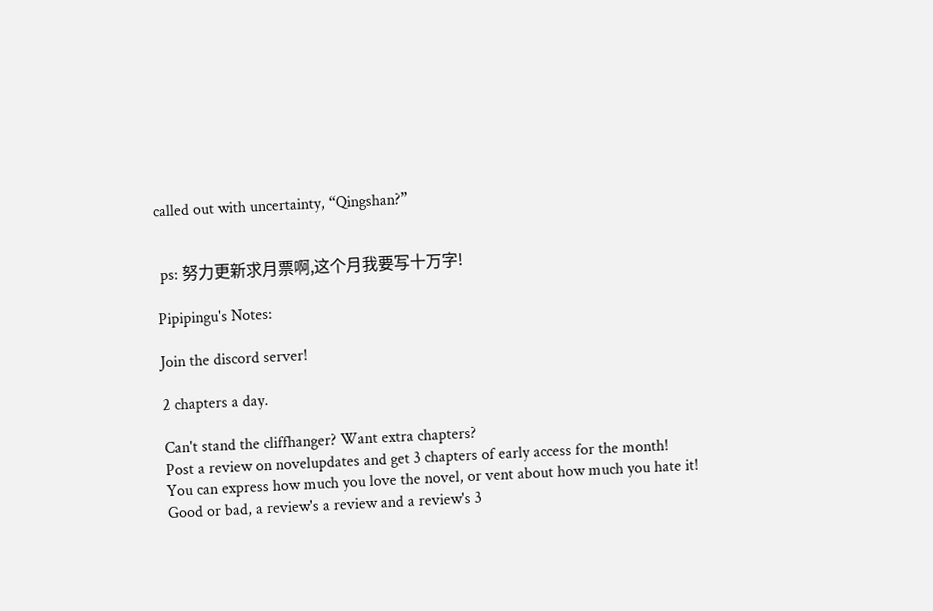called out with uncertainty, “Qingshan?”


 ps: 努力更新求月票啊,这个月我要写十万字!

Pipipingu's Notes:

Join the discord server!

2 chapters a day.

Can't stand the cliffhanger? Want extra chapters?
Post a review on novelupdates and get 3 chapters of early access for the month!
You can express how much you love the novel, or vent about how much you hate it! Good or bad, a review's a review and a review's 3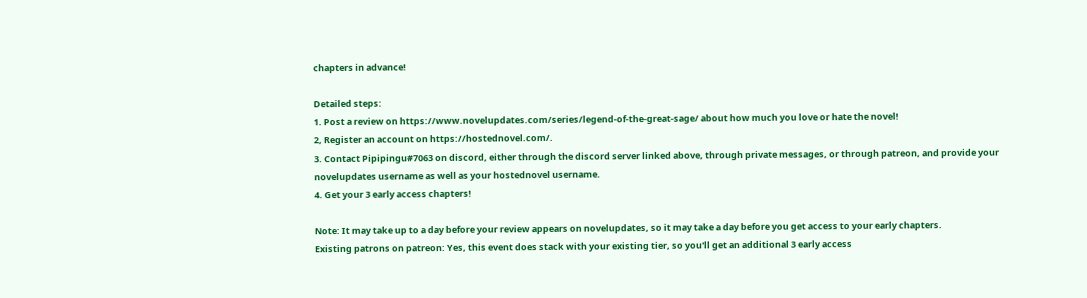chapters in advance!

Detailed steps:
1. Post a review on https://www.novelupdates.com/series/legend-of-the-great-sage/ about how much you love or hate the novel!
2, Register an account on https://hostednovel.com/.
3. Contact Pipipingu#7063 on discord, either through the discord server linked above, through private messages, or through patreon, and provide your novelupdates username as well as your hostednovel username.
4. Get your 3 early access chapters!

Note: It may take up to a day before your review appears on novelupdates, so it may take a day before you get access to your early chapters.
Existing patrons on patreon: Yes, this event does stack with your existing tier, so you'll get an additional 3 early access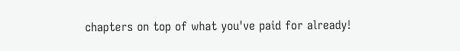chapters on top of what you've paid for already!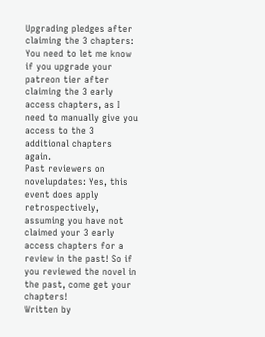Upgrading pledges after claiming the 3 chapters: You need to let me know if you upgrade your patreon tier after claiming the 3 early access chapters, as I need to manually give you access to the 3 additional chapters again.
Past reviewers on novelupdates: Yes, this event does apply retrospectively, assuming you have not claimed your 3 early access chapters for a review in the past! So if you reviewed the novel in the past, come get your chapters!
Written by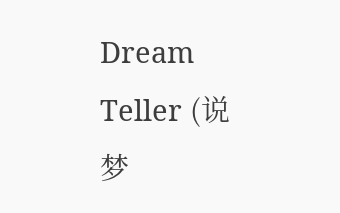Dream Teller (说梦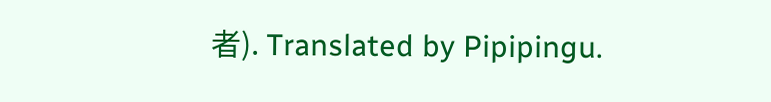者). Translated by Pipipingu.